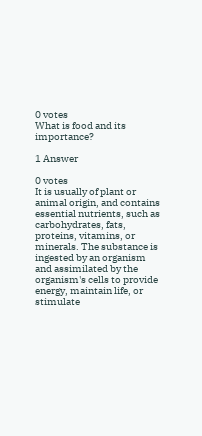0 votes
What is food and its importance?

1 Answer

0 votes
It is usually of plant or animal origin, and contains essential nutrients, such as carbohydrates, fats, proteins, vitamins, or minerals. The substance is ingested by an organism and assimilated by the organism's cells to provide energy, maintain life, or stimulate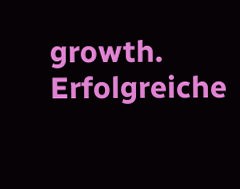growth.
Erfolgreiche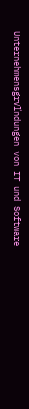Unternehmensgr√ľndungen von IT und Software